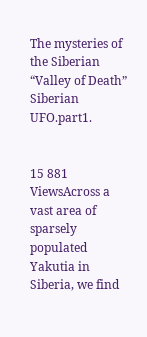The mysteries of the Siberian “Valley of Death” Siberian UFO.part1.


15 881 ViewsAcross a vast area of sparsely populated Yakutia in Siberia, we find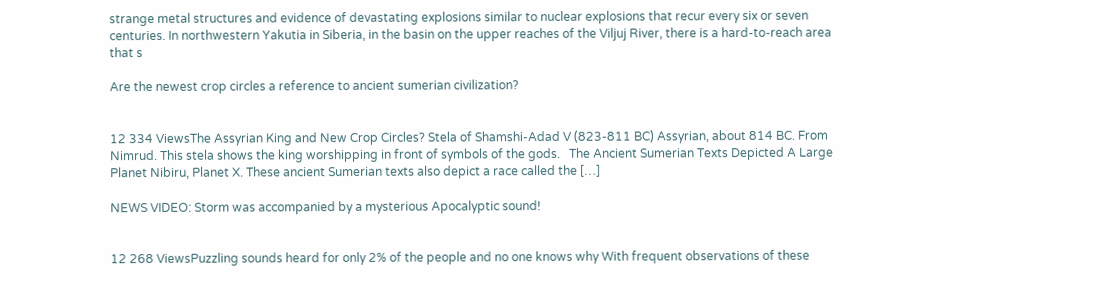strange metal structures and evidence of devastating explosions similar to nuclear explosions that recur every six or seven centuries. In northwestern Yakutia in Siberia, in the basin on the upper reaches of the Viljuj River, there is a hard-to-reach area that s

Are the newest crop circles a reference to ancient sumerian civilization?


12 334 ViewsThe Assyrian King and New Crop Circles? Stela of Shamshi-Adad V (823-811 BC) Assyrian, about 814 BC. From Nimrud. This stela shows the king worshipping in front of symbols of the gods.   The Ancient Sumerian Texts Depicted A Large Planet Nibiru, Planet X. These ancient Sumerian texts also depict a race called the […]

NEWS VIDEO: Storm was accompanied by a mysterious Apocalyptic sound!


12 268 ViewsPuzzling sounds heard for only 2% of the people and no one knows why With frequent observations of these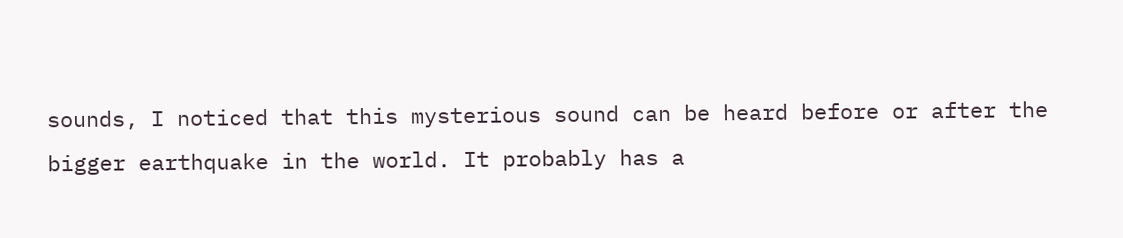sounds, I noticed that this mysterious sound can be heard before or after the bigger earthquake in the world. It probably has a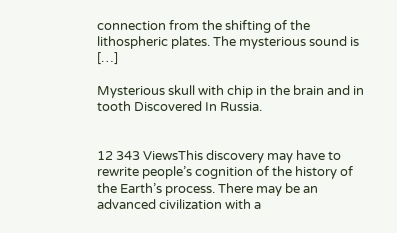connection from the shifting of the lithospheric plates. The mysterious sound is […]

Mysterious skull with chip in the brain and in tooth Discovered In Russia.


12 343 ViewsThis discovery may have to rewrite people’s cognition of the history of the Earth’s process. There may be an advanced civilization with a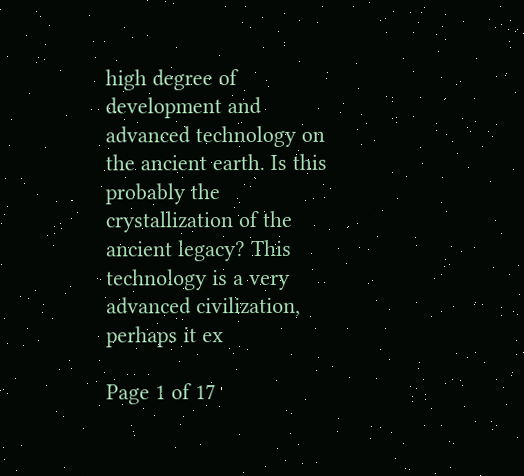high degree of development and advanced technology on the ancient earth. Is this probably the crystallization of the ancient legacy? This technology is a very advanced civilization, perhaps it ex

Page 1 of 17